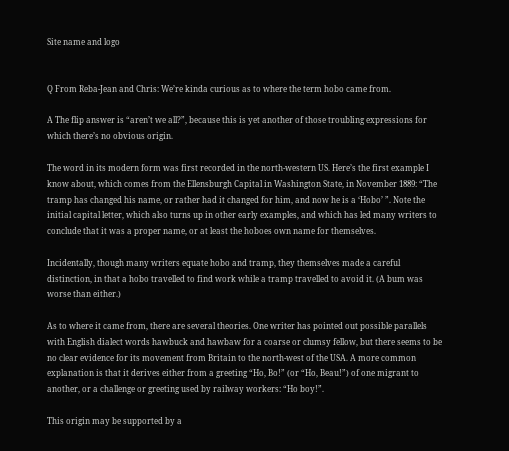Site name and logo


Q From Reba-Jean and Chris: We’re kinda curious as to where the term hobo came from.

A The flip answer is “aren’t we all?”, because this is yet another of those troubling expressions for which there’s no obvious origin.

The word in its modern form was first recorded in the north-western US. Here’s the first example I know about, which comes from the Ellensburgh Capital in Washington State, in November 1889: “The tramp has changed his name, or rather had it changed for him, and now he is a ‘Hobo’ ”. Note the initial capital letter, which also turns up in other early examples, and which has led many writers to conclude that it was a proper name, or at least the hoboes own name for themselves.

Incidentally, though many writers equate hobo and tramp, they themselves made a careful distinction, in that a hobo travelled to find work while a tramp travelled to avoid it. (A bum was worse than either.)

As to where it came from, there are several theories. One writer has pointed out possible parallels with English dialect words hawbuck and hawbaw for a coarse or clumsy fellow, but there seems to be no clear evidence for its movement from Britain to the north-west of the USA. A more common explanation is that it derives either from a greeting “Ho, Bo!” (or “Ho, Beau!”) of one migrant to another, or a challenge or greeting used by railway workers: “Ho boy!”.

This origin may be supported by a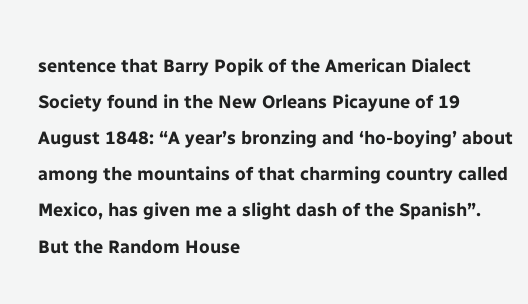sentence that Barry Popik of the American Dialect Society found in the New Orleans Picayune of 19 August 1848: “A year’s bronzing and ‘ho-boying’ about among the mountains of that charming country called Mexico, has given me a slight dash of the Spanish”. But the Random House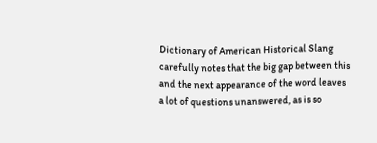Dictionary of American Historical Slang carefully notes that the big gap between this and the next appearance of the word leaves a lot of questions unanswered, as is so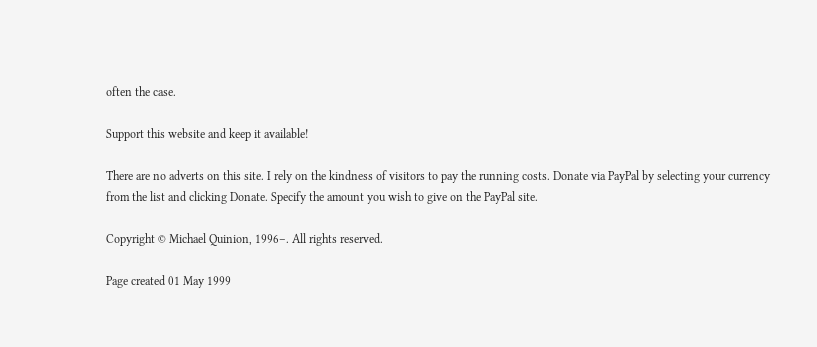often the case.

Support this website and keep it available!

There are no adverts on this site. I rely on the kindness of visitors to pay the running costs. Donate via PayPal by selecting your currency from the list and clicking Donate. Specify the amount you wish to give on the PayPal site.

Copyright © Michael Quinion, 1996–. All rights reserved.

Page created 01 May 1999